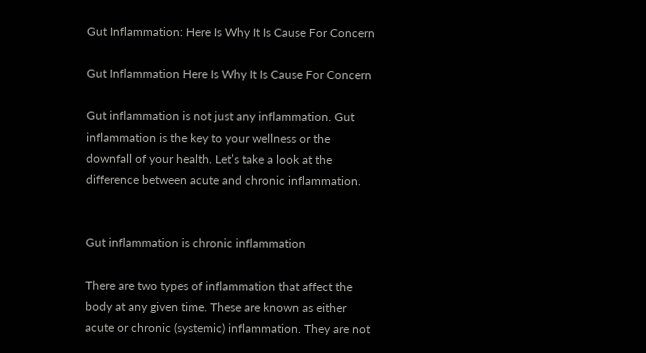Gut Inflammation: Here Is Why It Is Cause For Concern

Gut Inflammation Here Is Why It Is Cause For Concern

Gut inflammation is not just any inflammation. Gut inflammation is the key to your wellness or the downfall of your health. Let’s take a look at the difference between acute and chronic inflammation.


Gut inflammation is chronic inflammation

There are two types of inflammation that affect the body at any given time. These are known as either acute or chronic (systemic) inflammation. They are not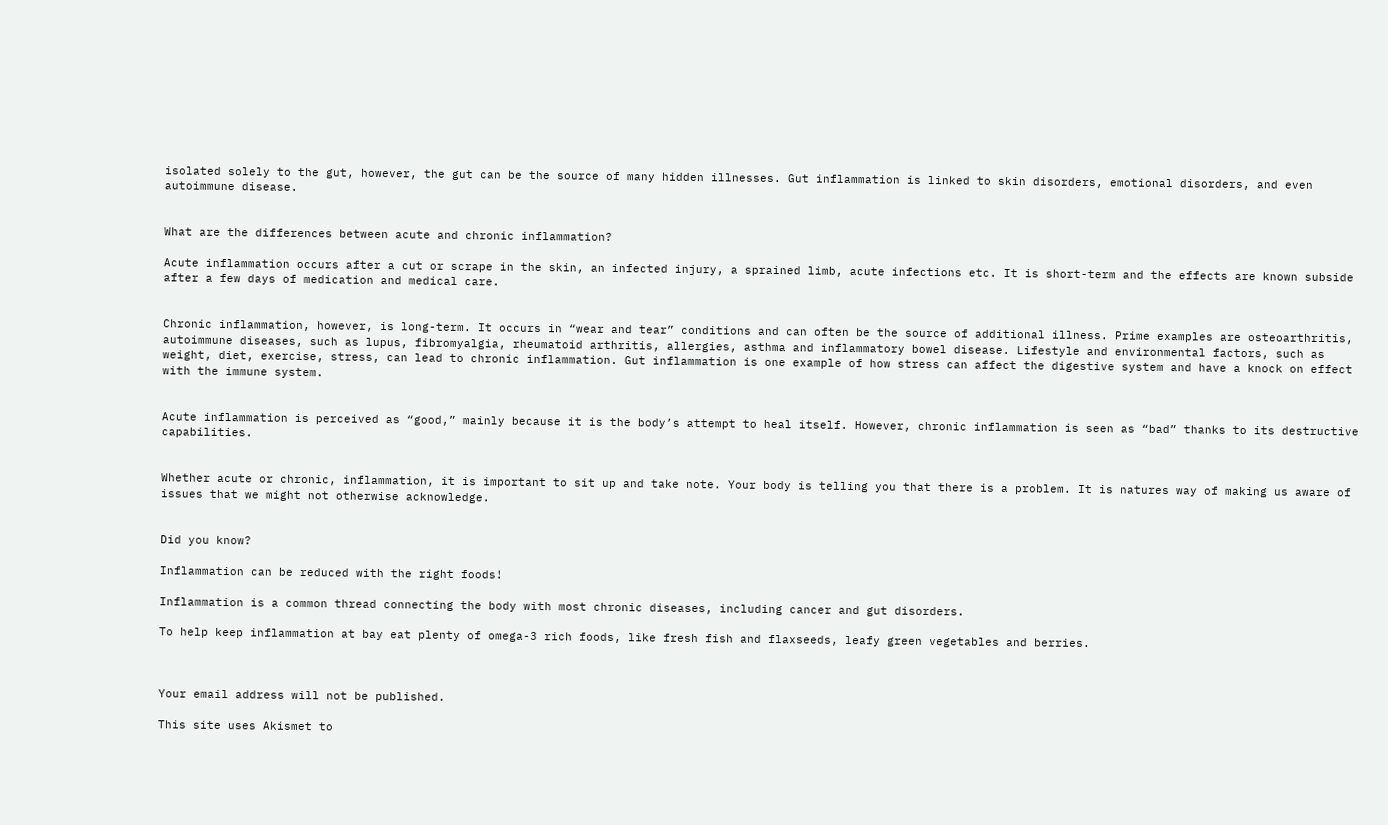isolated solely to the gut, however, the gut can be the source of many hidden illnesses. Gut inflammation is linked to skin disorders, emotional disorders, and even autoimmune disease.


What are the differences between acute and chronic inflammation?

Acute inflammation occurs after a cut or scrape in the skin, an infected injury, a sprained limb, acute infections etc. It is short-term and the effects are known subside after a few days of medication and medical care.


Chronic inflammation, however, is long-term. It occurs in “wear and tear” conditions and can often be the source of additional illness. Prime examples are osteoarthritis, autoimmune diseases, such as lupus, fibromyalgia, rheumatoid arthritis, allergies, asthma and inflammatory bowel disease. Lifestyle and environmental factors, such as weight, diet, exercise, stress, can lead to chronic inflammation. Gut inflammation is one example of how stress can affect the digestive system and have a knock on effect with the immune system.


Acute inflammation is perceived as “good,” mainly because it is the body’s attempt to heal itself. However, chronic inflammation is seen as “bad” thanks to its destructive capabilities.


Whether acute or chronic, inflammation, it is important to sit up and take note. Your body is telling you that there is a problem. It is natures way of making us aware of issues that we might not otherwise acknowledge.


Did you know?

Inflammation can be reduced with the right foods!

Inflammation is a common thread connecting the body with most chronic diseases, including cancer and gut disorders.

To help keep inflammation at bay eat plenty of omega-3 rich foods, like fresh fish and flaxseeds, leafy green vegetables and berries.



Your email address will not be published.

This site uses Akismet to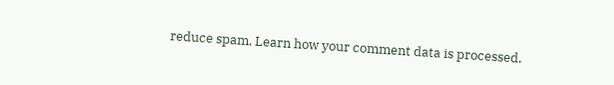reduce spam. Learn how your comment data is processed.